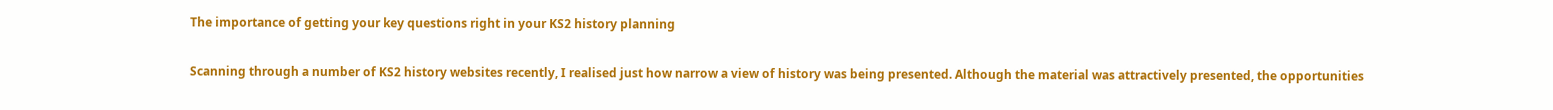The importance of getting your key questions right in your KS2 history planning

Scanning through a number of KS2 history websites recently, I realised just how narrow a view of history was being presented. Although the material was attractively presented, the opportunities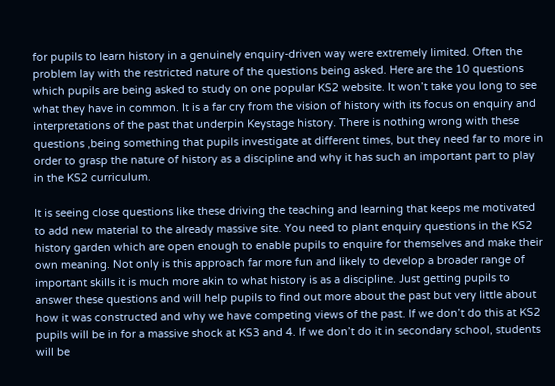for pupils to learn history in a genuinely enquiry-driven way were extremely limited. Often the problem lay with the restricted nature of the questions being asked. Here are the 10 questions which pupils are being asked to study on one popular KS2 website. It won’t take you long to see what they have in common. It is a far cry from the vision of history with its focus on enquiry and interpretations of the past that underpin Keystage history. There is nothing wrong with these questions ,being something that pupils investigate at different times, but they need far to more in order to grasp the nature of history as a discipline and why it has such an important part to play in the KS2 curriculum.

It is seeing close questions like these driving the teaching and learning that keeps me motivated to add new material to the already massive site. You need to plant enquiry questions in the KS2 history garden which are open enough to enable pupils to enquire for themselves and make their own meaning. Not only is this approach far more fun and likely to develop a broader range of important skills it is much more akin to what history is as a discipline. Just getting pupils to answer these questions and will help pupils to find out more about the past but very little about how it was constructed and why we have competing views of the past. If we don’t do this at KS2 pupils will be in for a massive shock at KS3 and 4. If we don’t do it in secondary school, students will be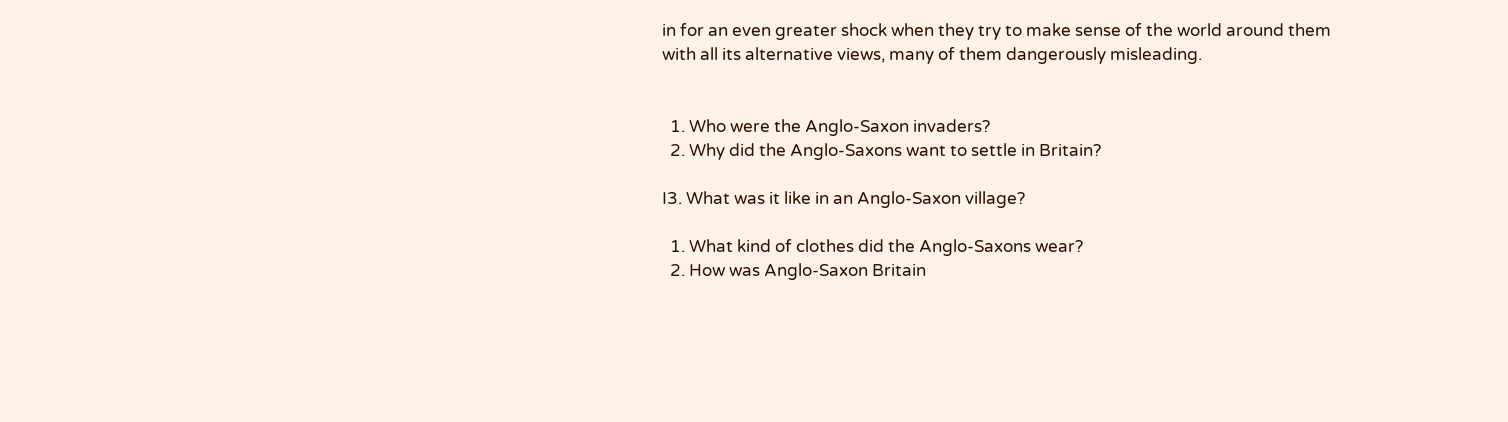in for an even greater shock when they try to make sense of the world around them with all its alternative views, many of them dangerously misleading.


  1. Who were the Anglo-Saxon invaders?
  2. Why did the Anglo-Saxons want to settle in Britain?

I3. What was it like in an Anglo-Saxon village?

  1. What kind of clothes did the Anglo-Saxons wear?
  2. How was Anglo-Saxon Britain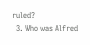ruled?
  3. Who was Alfred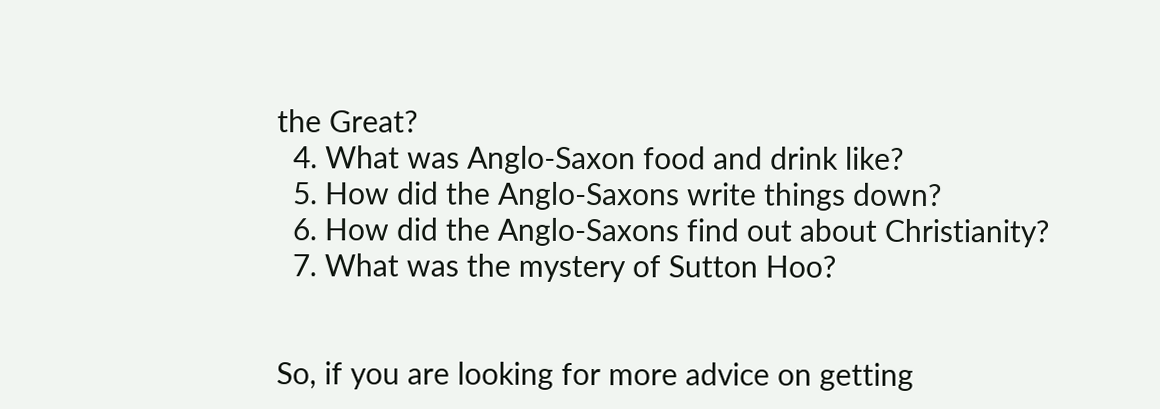the Great?
  4. What was Anglo-Saxon food and drink like?
  5. How did the Anglo-Saxons write things down?
  6. How did the Anglo-Saxons find out about Christianity?
  7. What was the mystery of Sutton Hoo?


So, if you are looking for more advice on getting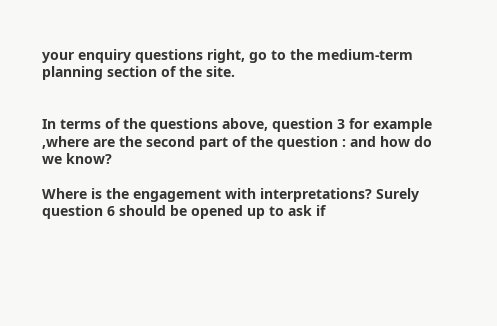your enquiry questions right, go to the medium-term planning section of the site.


In terms of the questions above, question 3 for example ,where are the second part of the question : and how do we know?

Where is the engagement with interpretations? Surely question 6 should be opened up to ask if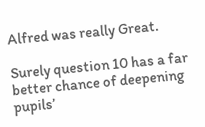Alfred was really Great.

Surely question 10 has a far better chance of deepening pupils’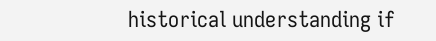historical understanding if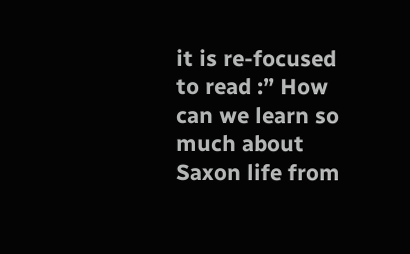it is re-focused to read :” How can we learn so much about Saxon life from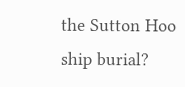the Sutton Hoo ship burial?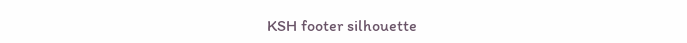KSH footer silhouette